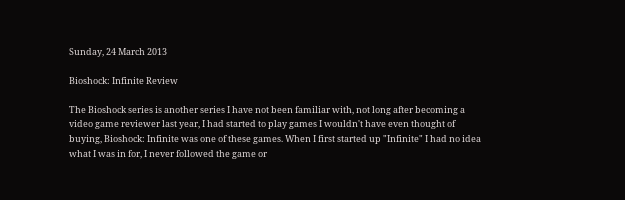Sunday, 24 March 2013

Bioshock: Infinite Review

The Bioshock series is another series I have not been familiar with, not long after becoming a video game reviewer last year, I had started to play games I wouldn't have even thought of buying, Bioshock: Infinite was one of these games. When I first started up "Infinite" I had no idea what I was in for, I never followed the game or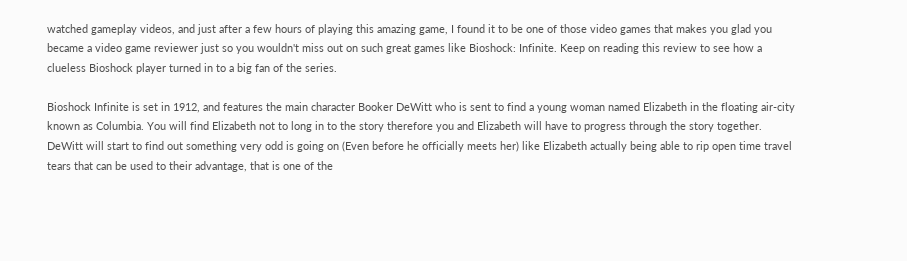watched gameplay videos, and just after a few hours of playing this amazing game, I found it to be one of those video games that makes you glad you became a video game reviewer just so you wouldn't miss out on such great games like Bioshock: Infinite. Keep on reading this review to see how a clueless Bioshock player turned in to a big fan of the series.

Bioshock Infinite is set in 1912, and features the main character Booker DeWitt who is sent to find a young woman named Elizabeth in the floating air-city known as Columbia. You will find Elizabeth not to long in to the story therefore you and Elizabeth will have to progress through the story together. DeWitt will start to find out something very odd is going on (Even before he officially meets her) like Elizabeth actually being able to rip open time travel tears that can be used to their advantage, that is one of the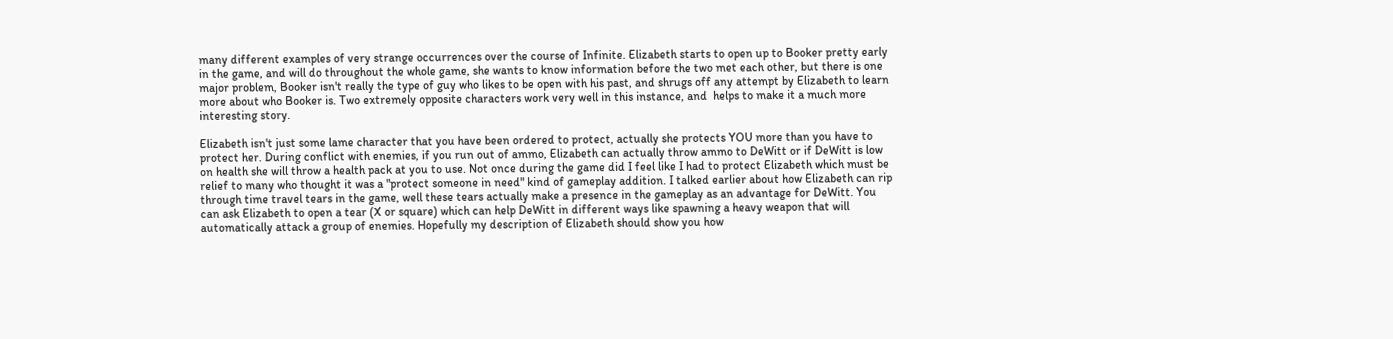many different examples of very strange occurrences over the course of Infinite. Elizabeth starts to open up to Booker pretty early in the game, and will do throughout the whole game, she wants to know information before the two met each other, but there is one major problem, Booker isn't really the type of guy who likes to be open with his past, and shrugs off any attempt by Elizabeth to learn more about who Booker is. Two extremely opposite characters work very well in this instance, and  helps to make it a much more interesting story.

Elizabeth isn't just some lame character that you have been ordered to protect, actually she protects YOU more than you have to protect her. During conflict with enemies, if you run out of ammo, Elizabeth can actually throw ammo to DeWitt or if DeWitt is low on health she will throw a health pack at you to use. Not once during the game did I feel like I had to protect Elizabeth which must be relief to many who thought it was a "protect someone in need" kind of gameplay addition. I talked earlier about how Elizabeth can rip through time travel tears in the game, well these tears actually make a presence in the gameplay as an advantage for DeWitt. You can ask Elizabeth to open a tear (X or square) which can help DeWitt in different ways like spawning a heavy weapon that will automatically attack a group of enemies. Hopefully my description of Elizabeth should show you how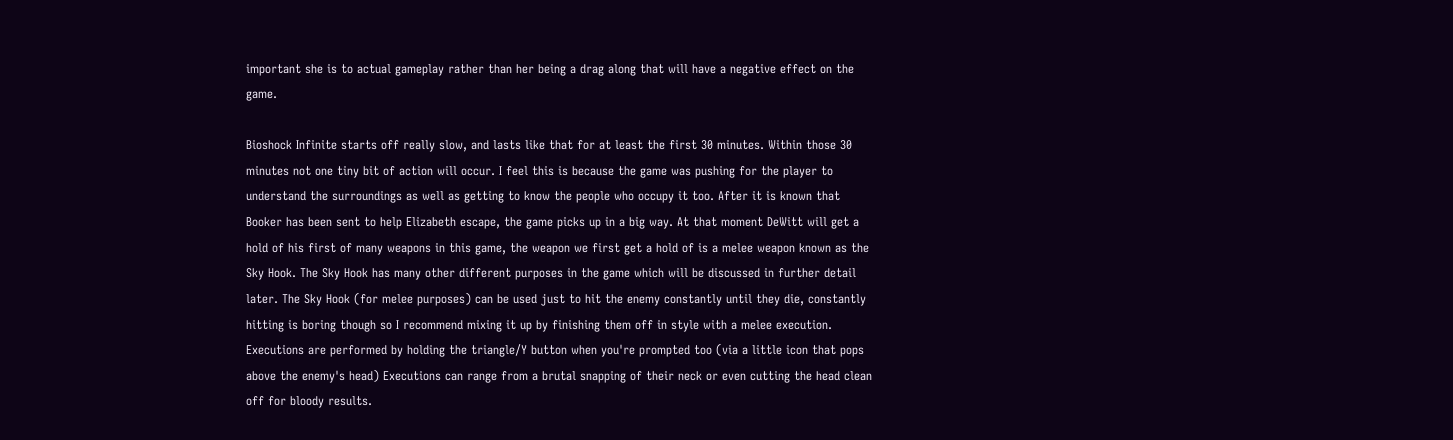important she is to actual gameplay rather than her being a drag along that will have a negative effect on the game.

Bioshock Infinite starts off really slow, and lasts like that for at least the first 30 minutes. Within those 30 minutes not one tiny bit of action will occur. I feel this is because the game was pushing for the player to understand the surroundings as well as getting to know the people who occupy it too. After it is known that Booker has been sent to help Elizabeth escape, the game picks up in a big way. At that moment DeWitt will get a hold of his first of many weapons in this game, the weapon we first get a hold of is a melee weapon known as the Sky Hook. The Sky Hook has many other different purposes in the game which will be discussed in further detail later. The Sky Hook (for melee purposes) can be used just to hit the enemy constantly until they die, constantly hitting is boring though so I recommend mixing it up by finishing them off in style with a melee execution. Executions are performed by holding the triangle/Y button when you're prompted too (via a little icon that pops above the enemy's head) Executions can range from a brutal snapping of their neck or even cutting the head clean off for bloody results.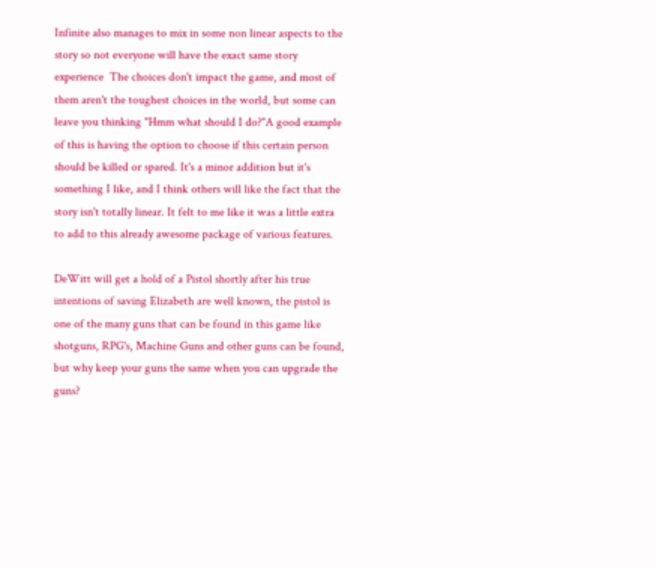Infinite also manages to mix in some non linear aspects to the story so not everyone will have the exact same story experience  The choices don't impact the game, and most of them aren't the toughest choices in the world, but some can leave you thinking "Hmm what should I do?"A good example of this is having the option to choose if this certain person should be killed or spared. It's a minor addition but it's something I like, and I think others will like the fact that the story isn't totally linear. It felt to me like it was a little extra to add to this already awesome package of various features.

DeWitt will get a hold of a Pistol shortly after his true intentions of saving Elizabeth are well known, the pistol is one of the many guns that can be found in this game like shotguns, RPG's, Machine Guns and other guns can be found, but why keep your guns the same when you can upgrade the guns?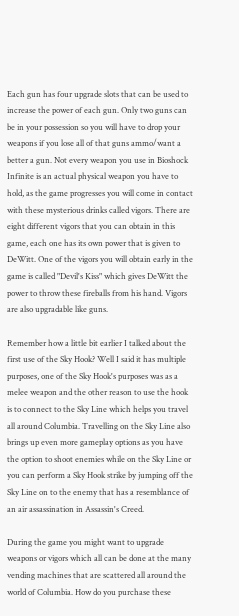Each gun has four upgrade slots that can be used to increase the power of each gun. Only two guns can be in your possession so you will have to drop your weapons if you lose all of that guns ammo/want a better a gun. Not every weapon you use in Bioshock Infinite is an actual physical weapon you have to hold, as the game progresses you will come in contact with these mysterious drinks called vigors. There are eight different vigors that you can obtain in this game, each one has its own power that is given to DeWitt. One of the vigors you will obtain early in the game is called "Devil's Kiss" which gives DeWitt the power to throw these fireballs from his hand. Vigors are also upgradable like guns.

Remember how a little bit earlier I talked about the first use of the Sky Hook? Well I said it has multiple purposes, one of the Sky Hook's purposes was as a melee weapon and the other reason to use the hook is to connect to the Sky Line which helps you travel all around Columbia. Travelling on the Sky Line also brings up even more gameplay options as you have the option to shoot enemies while on the Sky Line or you can perform a Sky Hook strike by jumping off the Sky Line on to the enemy that has a resemblance of an air assassination in Assassin's Creed.

During the game you might want to upgrade weapons or vigors which all can be done at the many vending machines that are scattered all around the world of Columbia. How do you purchase these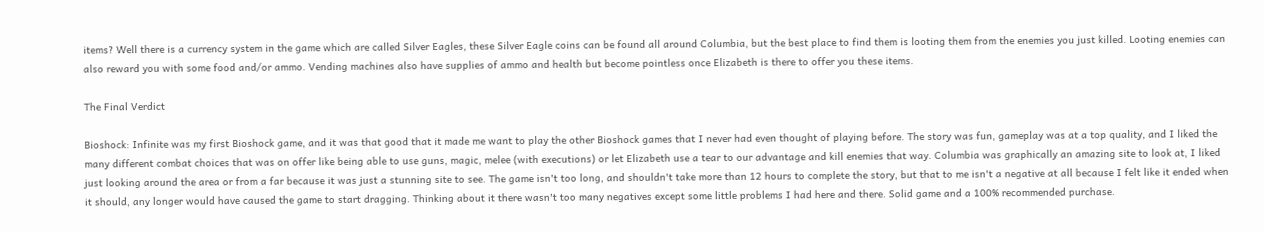items? Well there is a currency system in the game which are called Silver Eagles, these Silver Eagle coins can be found all around Columbia, but the best place to find them is looting them from the enemies you just killed. Looting enemies can also reward you with some food and/or ammo. Vending machines also have supplies of ammo and health but become pointless once Elizabeth is there to offer you these items.

The Final Verdict

Bioshock: Infinite was my first Bioshock game, and it was that good that it made me want to play the other Bioshock games that I never had even thought of playing before. The story was fun, gameplay was at a top quality, and I liked the many different combat choices that was on offer like being able to use guns, magic, melee (with executions) or let Elizabeth use a tear to our advantage and kill enemies that way. Columbia was graphically an amazing site to look at, I liked just looking around the area or from a far because it was just a stunning site to see. The game isn't too long, and shouldn't take more than 12 hours to complete the story, but that to me isn't a negative at all because I felt like it ended when it should, any longer would have caused the game to start dragging. Thinking about it there wasn't too many negatives except some little problems I had here and there. Solid game and a 100% recommended purchase.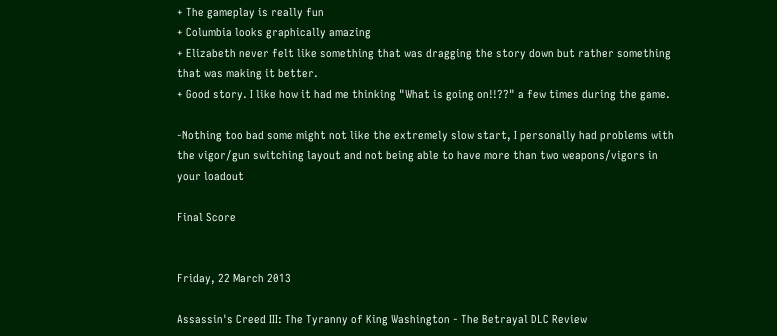+ The gameplay is really fun
+ Columbia looks graphically amazing
+ Elizabeth never felt like something that was dragging the story down but rather something that was making it better.
+ Good story. I like how it had me thinking "What is going on!!??" a few times during the game.

-Nothing too bad some might not like the extremely slow start, I personally had problems with the vigor/gun switching layout and not being able to have more than two weapons/vigors in your loadout

Final Score


Friday, 22 March 2013

Assassin's Creed III: The Tyranny of King Washington - The Betrayal DLC Review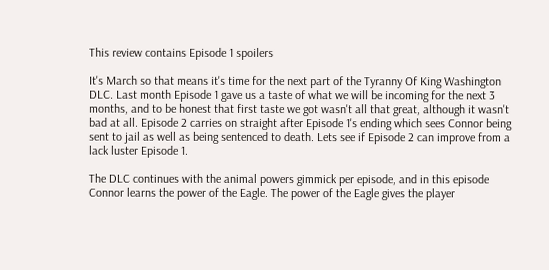This review contains Episode 1 spoilers

It's March so that means it's time for the next part of the Tyranny Of King Washington DLC. Last month Episode 1 gave us a taste of what we will be incoming for the next 3 months, and to be honest that first taste we got wasn't all that great, although it wasn't bad at all. Episode 2 carries on straight after Episode 1's ending which sees Connor being sent to jail as well as being sentenced to death. Lets see if Episode 2 can improve from a lack luster Episode 1.

The DLC continues with the animal powers gimmick per episode, and in this episode Connor learns the power of the Eagle. The power of the Eagle gives the player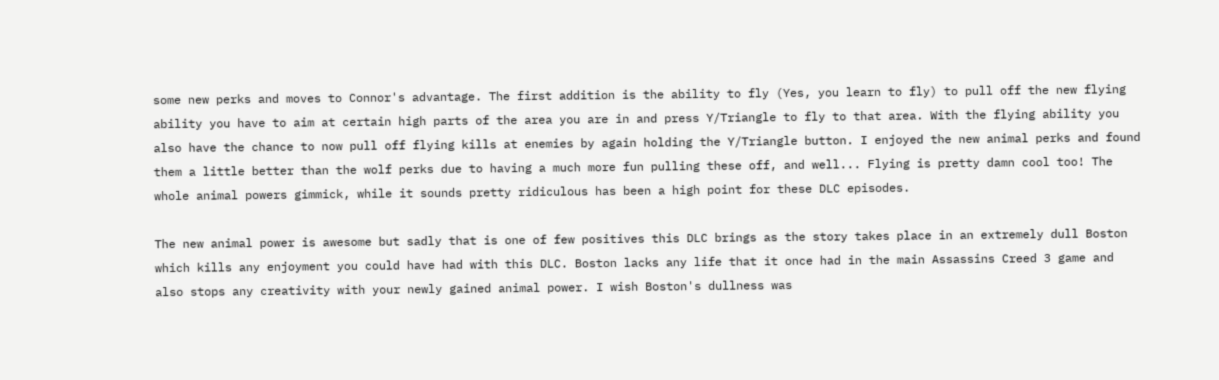some new perks and moves to Connor's advantage. The first addition is the ability to fly (Yes, you learn to fly) to pull off the new flying ability you have to aim at certain high parts of the area you are in and press Y/Triangle to fly to that area. With the flying ability you also have the chance to now pull off flying kills at enemies by again holding the Y/Triangle button. I enjoyed the new animal perks and found them a little better than the wolf perks due to having a much more fun pulling these off, and well... Flying is pretty damn cool too! The whole animal powers gimmick, while it sounds pretty ridiculous has been a high point for these DLC episodes.

The new animal power is awesome but sadly that is one of few positives this DLC brings as the story takes place in an extremely dull Boston which kills any enjoyment you could have had with this DLC. Boston lacks any life that it once had in the main Assassins Creed 3 game and also stops any creativity with your newly gained animal power. I wish Boston's dullness was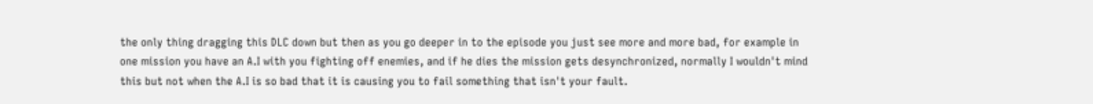the only thing dragging this DLC down but then as you go deeper in to the episode you just see more and more bad, for example in one mission you have an A.I with you fighting off enemies, and if he dies the mission gets desynchronized, normally I wouldn't mind this but not when the A.I is so bad that it is causing you to fail something that isn't your fault.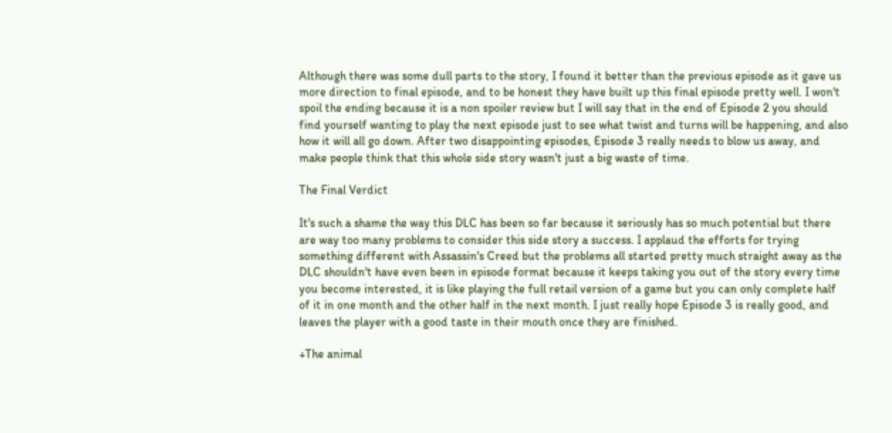Although there was some dull parts to the story, I found it better than the previous episode as it gave us more direction to final episode, and to be honest they have built up this final episode pretty well. I won't spoil the ending because it is a non spoiler review but I will say that in the end of Episode 2 you should find yourself wanting to play the next episode just to see what twist and turns will be happening, and also how it will all go down. After two disappointing episodes, Episode 3 really needs to blow us away, and make people think that this whole side story wasn't just a big waste of time.

The Final Verdict

It's such a shame the way this DLC has been so far because it seriously has so much potential but there are way too many problems to consider this side story a success. I applaud the efforts for trying something different with Assassin's Creed but the problems all started pretty much straight away as the DLC shouldn't have even been in episode format because it keeps taking you out of the story every time you become interested, it is like playing the full retail version of a game but you can only complete half of it in one month and the other half in the next month. I just really hope Episode 3 is really good, and leaves the player with a good taste in their mouth once they are finished.

+The animal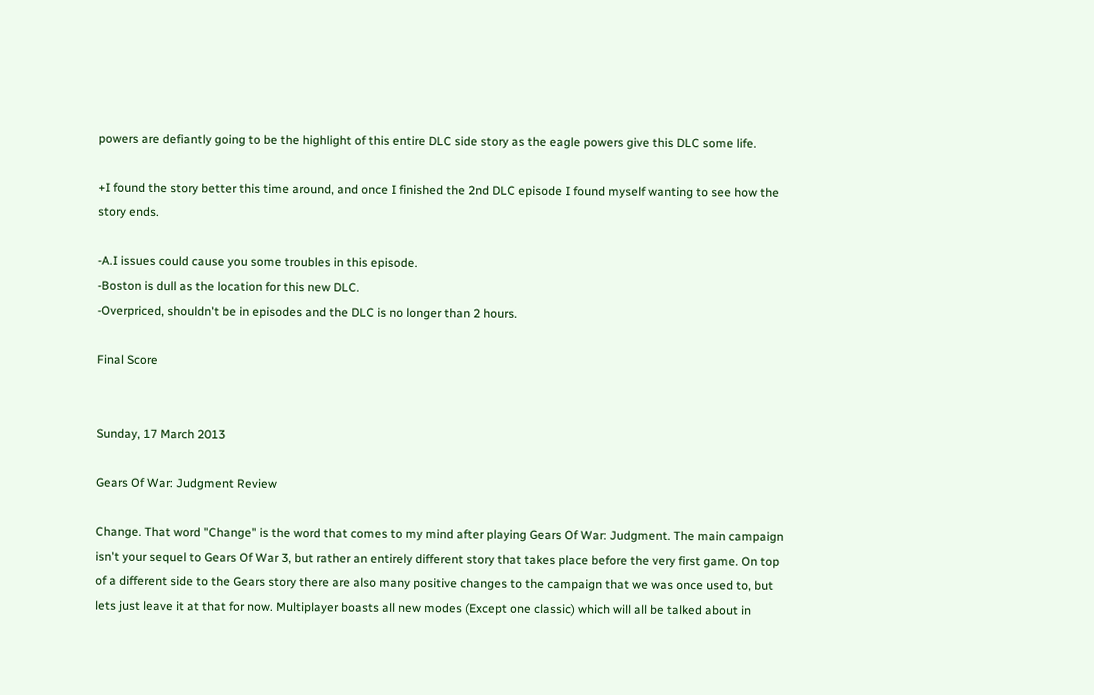powers are defiantly going to be the highlight of this entire DLC side story as the eagle powers give this DLC some life.

+I found the story better this time around, and once I finished the 2nd DLC episode I found myself wanting to see how the story ends.

-A.I issues could cause you some troubles in this episode.
-Boston is dull as the location for this new DLC.
-Overpriced, shouldn't be in episodes and the DLC is no longer than 2 hours.

Final Score


Sunday, 17 March 2013

Gears Of War: Judgment Review

Change. That word "Change" is the word that comes to my mind after playing Gears Of War: Judgment. The main campaign isn't your sequel to Gears Of War 3, but rather an entirely different story that takes place before the very first game. On top of a different side to the Gears story there are also many positive changes to the campaign that we was once used to, but lets just leave it at that for now. Multiplayer boasts all new modes (Except one classic) which will all be talked about in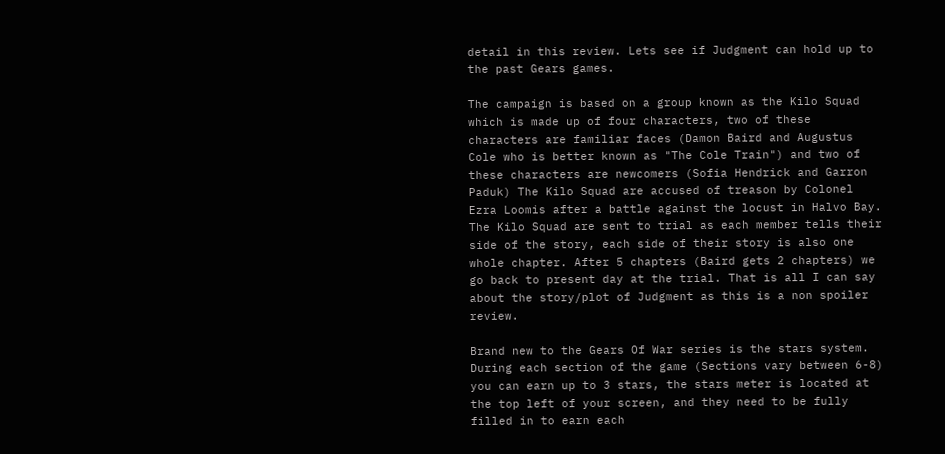detail in this review. Lets see if Judgment can hold up to the past Gears games.

The campaign is based on a group known as the Kilo Squad which is made up of four characters, two of these characters are familiar faces (Damon Baird and Augustus Cole who is better known as "The Cole Train") and two of these characters are newcomers (Sofia Hendrick and Garron Paduk) The Kilo Squad are accused of treason by Colonel Ezra Loomis after a battle against the locust in Halvo Bay. The Kilo Squad are sent to trial as each member tells their side of the story, each side of their story is also one whole chapter. After 5 chapters (Baird gets 2 chapters) we go back to present day at the trial. That is all I can say about the story/plot of Judgment as this is a non spoiler review.

Brand new to the Gears Of War series is the stars system. During each section of the game (Sections vary between 6-8) you can earn up to 3 stars, the stars meter is located at the top left of your screen, and they need to be fully filled in to earn each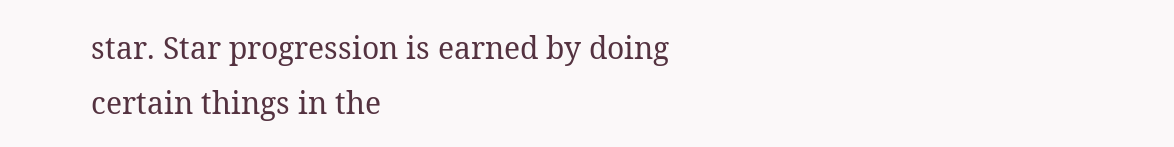star. Star progression is earned by doing certain things in the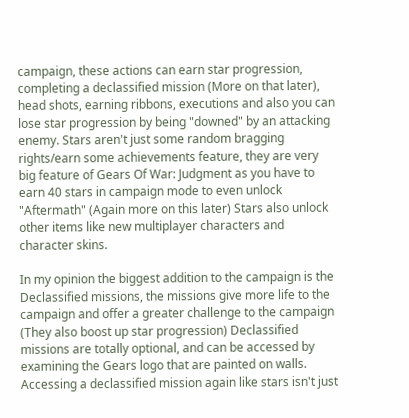campaign, these actions can earn star progression, completing a declassified mission (More on that later), head shots, earning ribbons, executions and also you can lose star progression by being "downed" by an attacking enemy. Stars aren't just some random bragging rights/earn some achievements feature, they are very big feature of Gears Of War: Judgment as you have to earn 40 stars in campaign mode to even unlock "Aftermath" (Again more on this later) Stars also unlock other items like new multiplayer characters and character skins.

In my opinion the biggest addition to the campaign is the Declassified missions, the missions give more life to the campaign and offer a greater challenge to the campaign (They also boost up star progression) Declassified missions are totally optional, and can be accessed by examining the Gears logo that are painted on walls. Accessing a declassified mission again like stars isn't just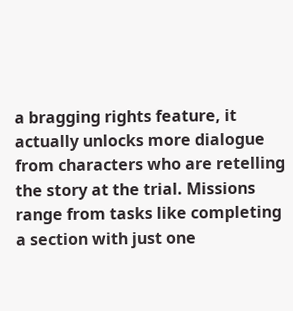a bragging rights feature, it actually unlocks more dialogue from characters who are retelling the story at the trial. Missions range from tasks like completing a section with just one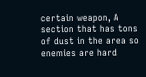certain weapon, A section that has tons of dust in the area so enemies are hard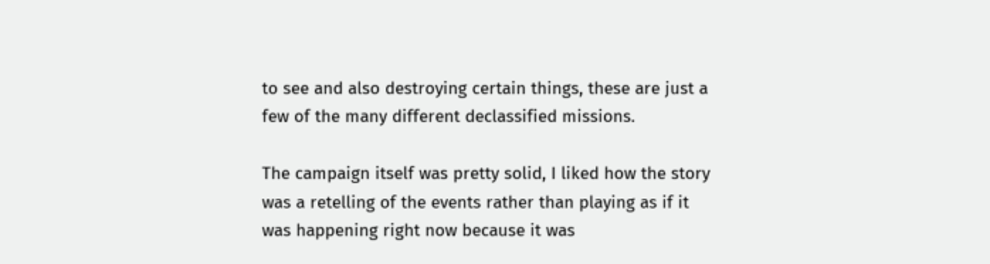to see and also destroying certain things, these are just a few of the many different declassified missions.

The campaign itself was pretty solid, I liked how the story was a retelling of the events rather than playing as if it was happening right now because it was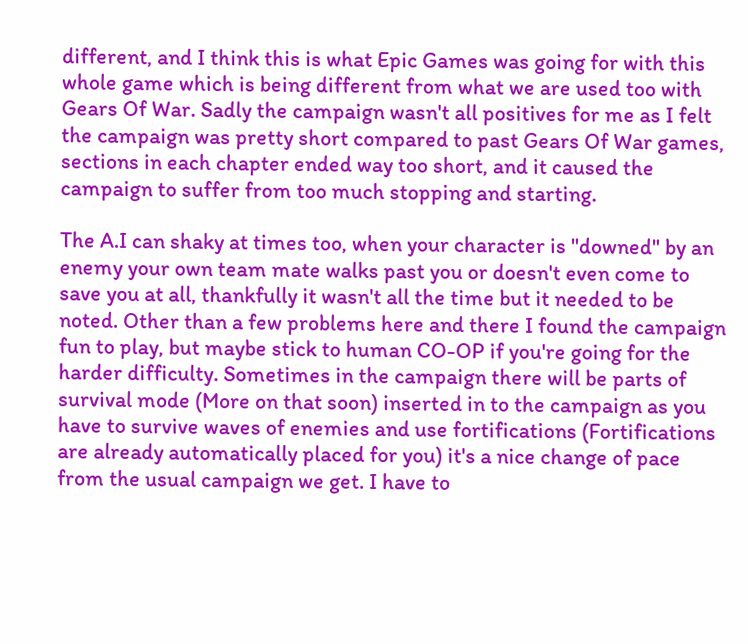different, and I think this is what Epic Games was going for with this whole game which is being different from what we are used too with Gears Of War. Sadly the campaign wasn't all positives for me as I felt the campaign was pretty short compared to past Gears Of War games, sections in each chapter ended way too short, and it caused the campaign to suffer from too much stopping and starting.

The A.I can shaky at times too, when your character is "downed" by an enemy your own team mate walks past you or doesn't even come to save you at all, thankfully it wasn't all the time but it needed to be noted. Other than a few problems here and there I found the campaign fun to play, but maybe stick to human CO-OP if you're going for the harder difficulty. Sometimes in the campaign there will be parts of survival mode (More on that soon) inserted in to the campaign as you have to survive waves of enemies and use fortifications (Fortifications are already automatically placed for you) it's a nice change of pace from the usual campaign we get. I have to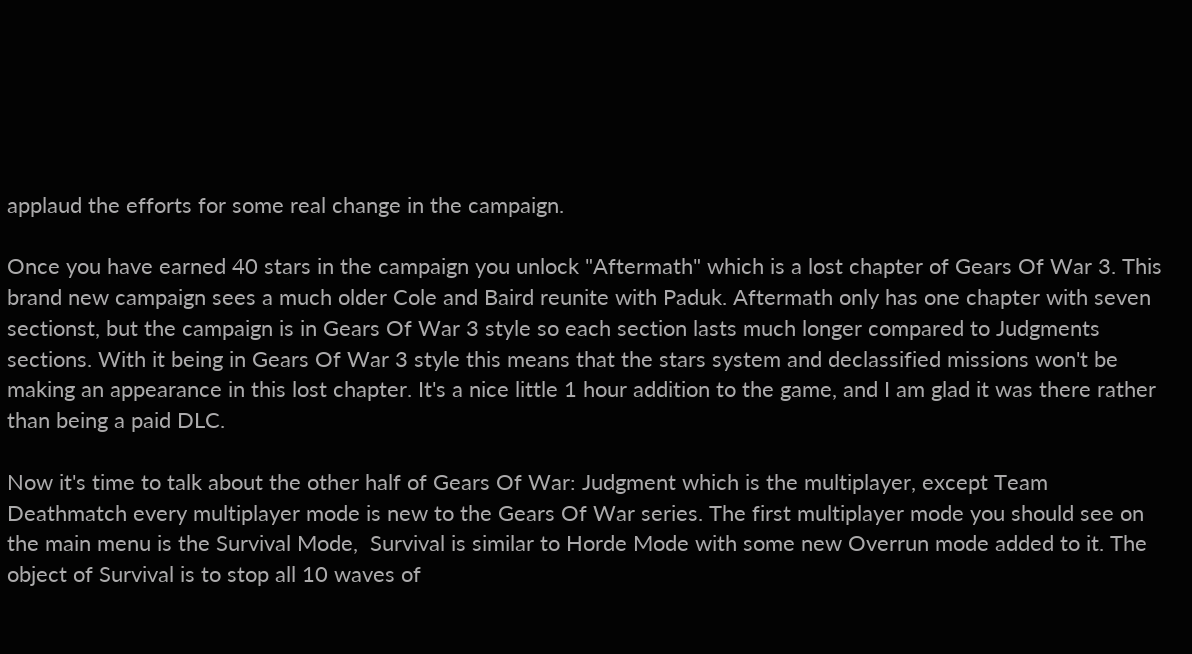applaud the efforts for some real change in the campaign.

Once you have earned 40 stars in the campaign you unlock "Aftermath" which is a lost chapter of Gears Of War 3. This brand new campaign sees a much older Cole and Baird reunite with Paduk. Aftermath only has one chapter with seven sectionst, but the campaign is in Gears Of War 3 style so each section lasts much longer compared to Judgments sections. With it being in Gears Of War 3 style this means that the stars system and declassified missions won't be making an appearance in this lost chapter. It's a nice little 1 hour addition to the game, and I am glad it was there rather than being a paid DLC.

Now it's time to talk about the other half of Gears Of War: Judgment which is the multiplayer, except Team Deathmatch every multiplayer mode is new to the Gears Of War series. The first multiplayer mode you should see on the main menu is the Survival Mode,  Survival is similar to Horde Mode with some new Overrun mode added to it. The object of Survival is to stop all 10 waves of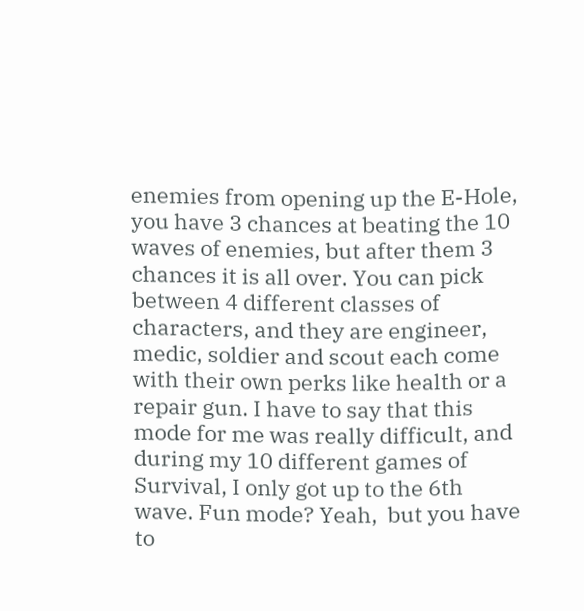enemies from opening up the E-Hole, you have 3 chances at beating the 10 waves of enemies, but after them 3 chances it is all over. You can pick between 4 different classes of characters, and they are engineer, medic, soldier and scout each come with their own perks like health or a repair gun. I have to say that this mode for me was really difficult, and during my 10 different games of Survival, I only got up to the 6th wave. Fun mode? Yeah,  but you have to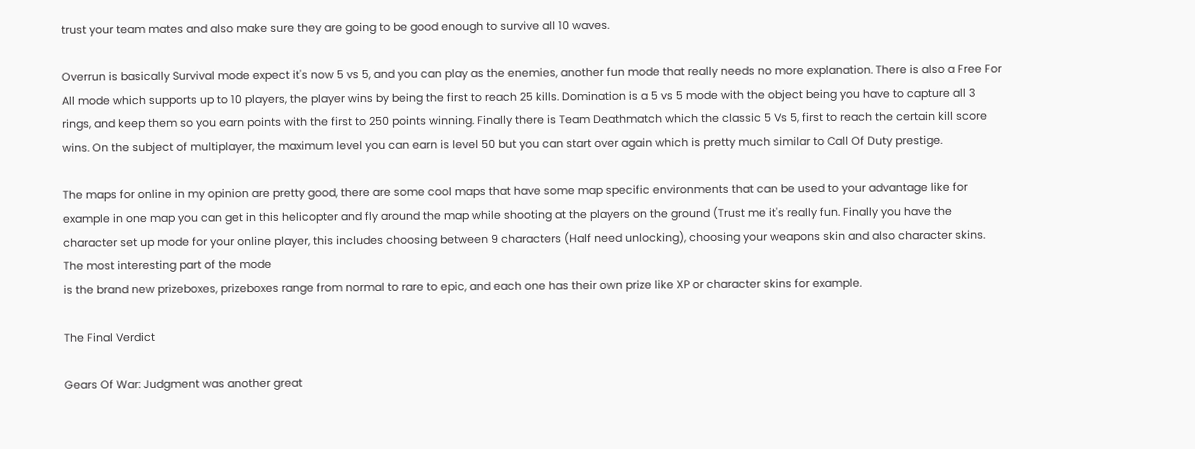trust your team mates and also make sure they are going to be good enough to survive all 10 waves.

Overrun is basically Survival mode expect it's now 5 vs 5, and you can play as the enemies, another fun mode that really needs no more explanation. There is also a Free For All mode which supports up to 10 players, the player wins by being the first to reach 25 kills. Domination is a 5 vs 5 mode with the object being you have to capture all 3 rings, and keep them so you earn points with the first to 250 points winning. Finally there is Team Deathmatch which the classic 5 Vs 5, first to reach the certain kill score wins. On the subject of multiplayer, the maximum level you can earn is level 50 but you can start over again which is pretty much similar to Call Of Duty prestige.

The maps for online in my opinion are pretty good, there are some cool maps that have some map specific environments that can be used to your advantage like for example in one map you can get in this helicopter and fly around the map while shooting at the players on the ground (Trust me it's really fun. Finally you have the character set up mode for your online player, this includes choosing between 9 characters (Half need unlocking), choosing your weapons skin and also character skins. The most interesting part of the mode
is the brand new prizeboxes, prizeboxes range from normal to rare to epic, and each one has their own prize like XP or character skins for example.

The Final Verdict

Gears Of War: Judgment was another great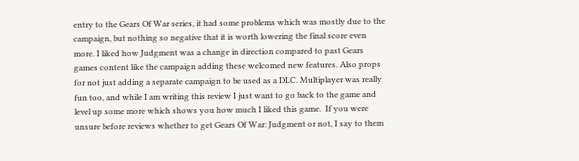entry to the Gears Of War series, it had some problems which was mostly due to the campaign, but nothing so negative that it is worth lowering the final score even more. I liked how Judgment was a change in direction compared to past Gears games content like the campaign adding these welcomed new features. Also props for not just adding a separate campaign to be used as a DLC. Multiplayer was really fun too, and while I am writing this review I just want to go back to the game and level up some more which shows you how much I liked this game.  If you were unsure before reviews whether to get Gears Of War: Judgment or not, I say to them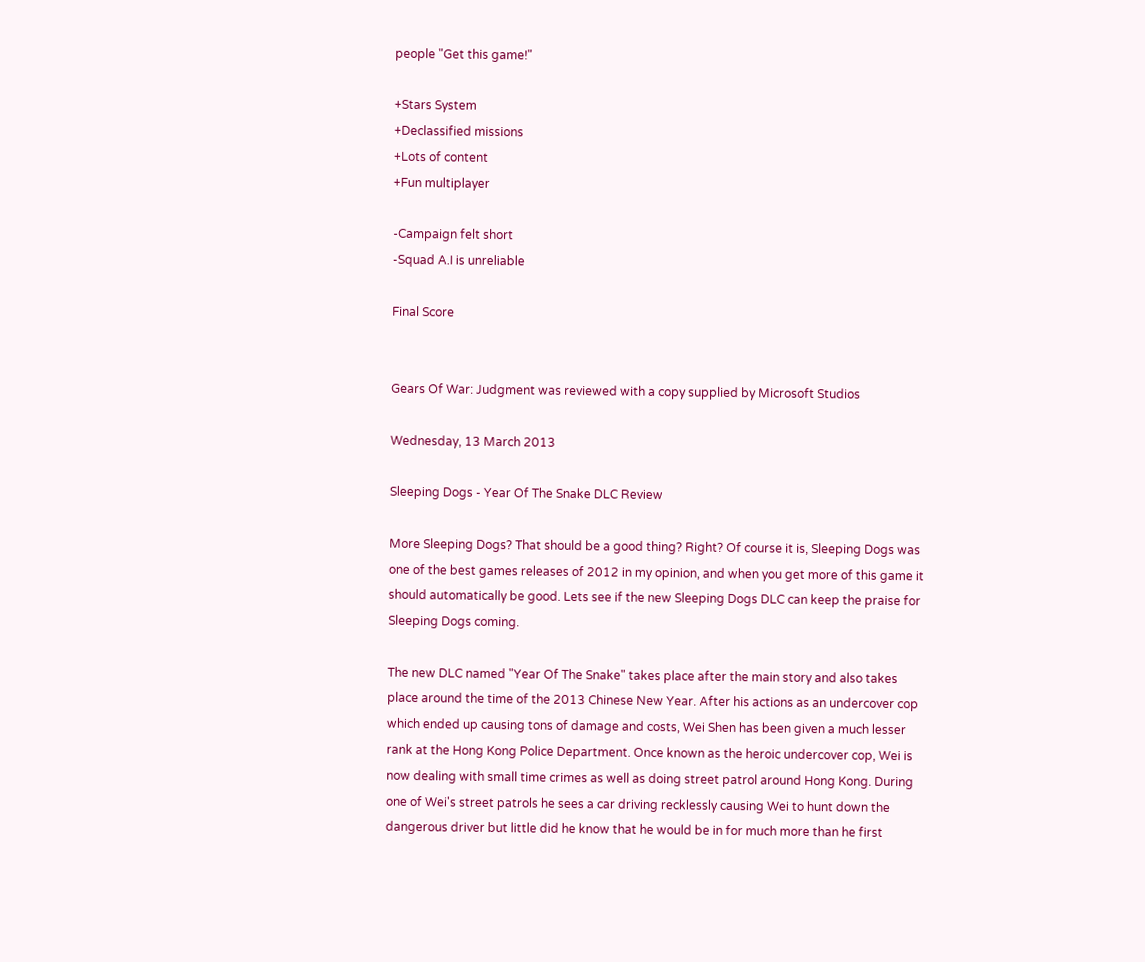people "Get this game!"

+Stars System
+Declassified missions
+Lots of content
+Fun multiplayer

-Campaign felt short
-Squad A.I is unreliable

Final Score


Gears Of War: Judgment was reviewed with a copy supplied by Microsoft Studios

Wednesday, 13 March 2013

Sleeping Dogs - Year Of The Snake DLC Review

More Sleeping Dogs? That should be a good thing? Right? Of course it is, Sleeping Dogs was one of the best games releases of 2012 in my opinion, and when you get more of this game it should automatically be good. Lets see if the new Sleeping Dogs DLC can keep the praise for Sleeping Dogs coming.

The new DLC named "Year Of The Snake" takes place after the main story and also takes place around the time of the 2013 Chinese New Year. After his actions as an undercover cop which ended up causing tons of damage and costs, Wei Shen has been given a much lesser rank at the Hong Kong Police Department. Once known as the heroic undercover cop, Wei is now dealing with small time crimes as well as doing street patrol around Hong Kong. During one of Wei's street patrols he sees a car driving recklessly causing Wei to hunt down the dangerous driver but little did he know that he would be in for much more than he first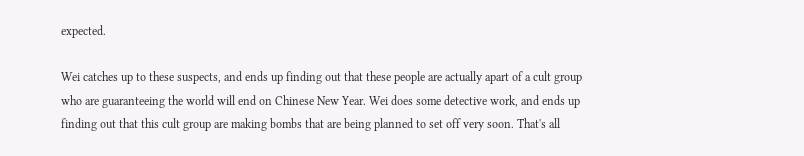expected.

Wei catches up to these suspects, and ends up finding out that these people are actually apart of a cult group who are guaranteeing the world will end on Chinese New Year. Wei does some detective work, and ends up finding out that this cult group are making bombs that are being planned to set off very soon. That's all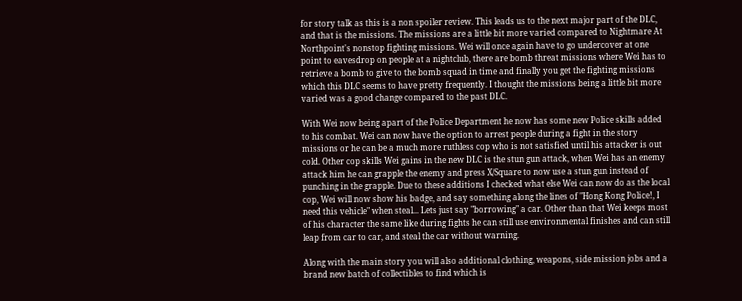for story talk as this is a non spoiler review. This leads us to the next major part of the DLC, and that is the missions. The missions are a little bit more varied compared to Nightmare At Northpoint's nonstop fighting missions. Wei will once again have to go undercover at one point to eavesdrop on people at a nightclub, there are bomb threat missions where Wei has to retrieve a bomb to give to the bomb squad in time and finally you get the fighting missions which this DLC seems to have pretty frequently. I thought the missions being a little bit more varied was a good change compared to the past DLC.

With Wei now being apart of the Police Department he now has some new Police skills added to his combat. Wei can now have the option to arrest people during a fight in the story missions or he can be a much more ruthless cop who is not satisfied until his attacker is out cold. Other cop skills Wei gains in the new DLC is the stun gun attack, when Wei has an enemy attack him he can grapple the enemy and press X/Square to now use a stun gun instead of punching in the grapple. Due to these additions I checked what else Wei can now do as the local cop, Wei will now show his badge, and say something along the lines of "Hong Kong Police!, I need this vehicle" when steal... Lets just say "borrowing" a car. Other than that Wei keeps most of his character the same like during fights he can still use environmental finishes and can still leap from car to car, and steal the car without warning.

Along with the main story you will also additional clothing, weapons, side mission jobs and a brand new batch of collectibles to find which is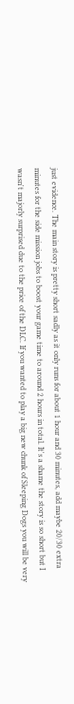just evidence. The main story is pretty short sadly as it only runs for about 1 hour and 30 minutes, add maybe 20/30 extra minutes for the side mission jobs to boost your game time to around 2 hours in total. It's a shame the story is so short but I wasn't majorly surprised due to the price of the DLC. If you wanted to play a big new chunk of Sleeping Dogs you will be very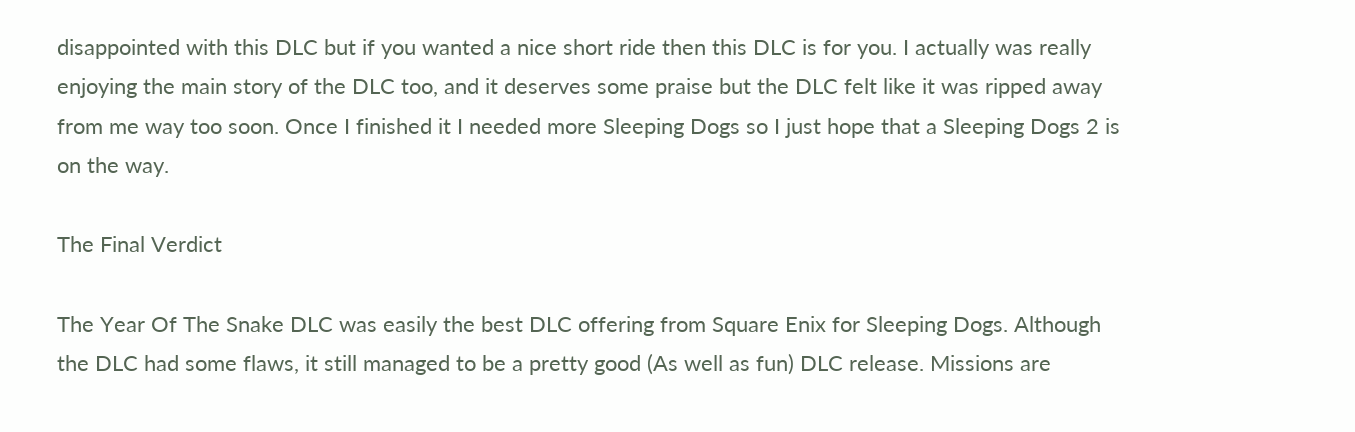disappointed with this DLC but if you wanted a nice short ride then this DLC is for you. I actually was really enjoying the main story of the DLC too, and it deserves some praise but the DLC felt like it was ripped away from me way too soon. Once I finished it I needed more Sleeping Dogs so I just hope that a Sleeping Dogs 2 is on the way.

The Final Verdict

The Year Of The Snake DLC was easily the best DLC offering from Square Enix for Sleeping Dogs. Although the DLC had some flaws, it still managed to be a pretty good (As well as fun) DLC release. Missions are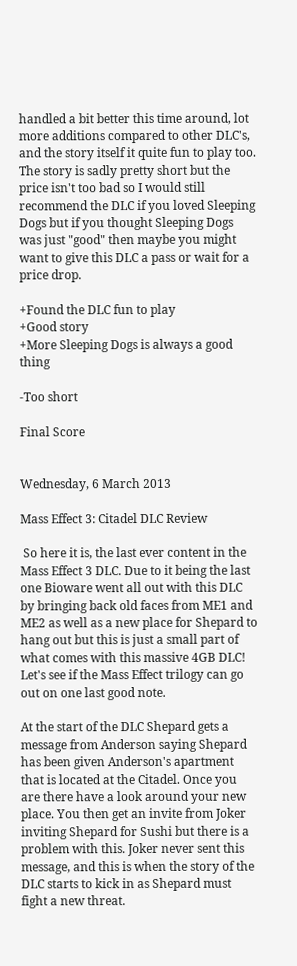handled a bit better this time around, lot more additions compared to other DLC's, and the story itself it quite fun to play too. The story is sadly pretty short but the price isn't too bad so I would still recommend the DLC if you loved Sleeping Dogs but if you thought Sleeping Dogs was just "good" then maybe you might want to give this DLC a pass or wait for a price drop.

+Found the DLC fun to play
+Good story
+More Sleeping Dogs is always a good thing

-Too short

Final Score


Wednesday, 6 March 2013

Mass Effect 3: Citadel DLC Review

 So here it is, the last ever content in the Mass Effect 3 DLC. Due to it being the last one Bioware went all out with this DLC by bringing back old faces from ME1 and ME2 as well as a new place for Shepard to hang out but this is just a small part of what comes with this massive 4GB DLC! Let's see if the Mass Effect trilogy can go out on one last good note.

At the start of the DLC Shepard gets a message from Anderson saying Shepard has been given Anderson's apartment that is located at the Citadel. Once you are there have a look around your new place. You then get an invite from Joker inviting Shepard for Sushi but there is a problem with this. Joker never sent this message, and this is when the story of the DLC starts to kick in as Shepard must fight a new threat.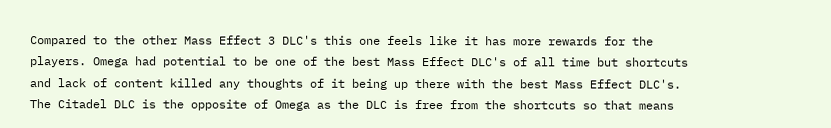Compared to the other Mass Effect 3 DLC's this one feels like it has more rewards for the players. Omega had potential to be one of the best Mass Effect DLC's of all time but shortcuts and lack of content killed any thoughts of it being up there with the best Mass Effect DLC's. The Citadel DLC is the opposite of Omega as the DLC is free from the shortcuts so that means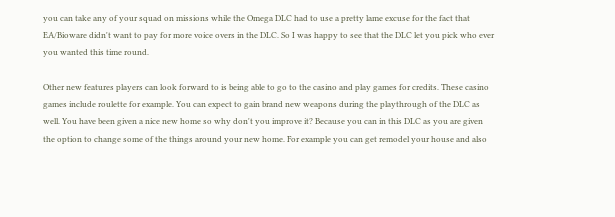you can take any of your squad on missions while the Omega DLC had to use a pretty lame excuse for the fact that EA/Bioware didn't want to pay for more voice overs in the DLC. So I was happy to see that the DLC let you pick who ever you wanted this time round.

Other new features players can look forward to is being able to go to the casino and play games for credits. These casino games include roulette for example. You can expect to gain brand new weapons during the playthrough of the DLC as well. You have been given a nice new home so why don't you improve it? Because you can in this DLC as you are given the option to change some of the things around your new home. For example you can get remodel your house and also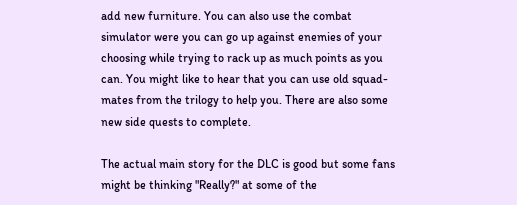add new furniture. You can also use the combat simulator were you can go up against enemies of your choosing while trying to rack up as much points as you can. You might like to hear that you can use old squad-mates from the trilogy to help you. There are also some new side quests to complete.

The actual main story for the DLC is good but some fans might be thinking "Really?" at some of the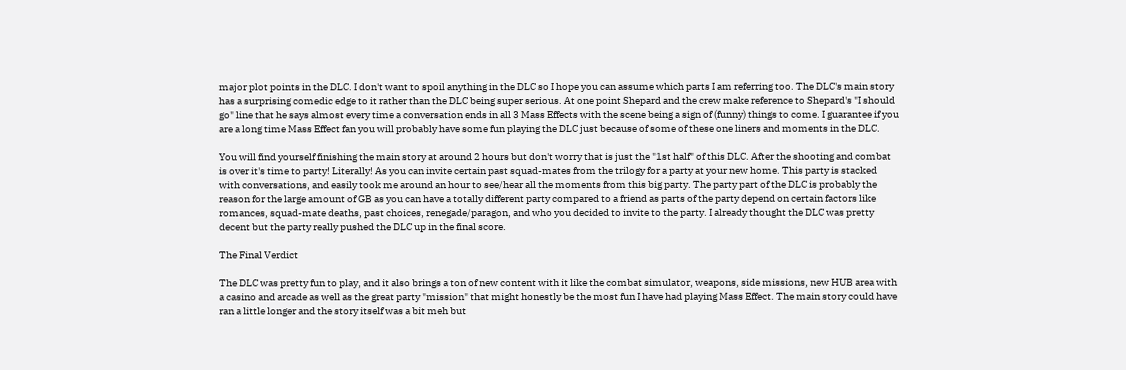major plot points in the DLC. I don't want to spoil anything in the DLC so I hope you can assume which parts I am referring too. The DLC's main story has a surprising comedic edge to it rather than the DLC being super serious. At one point Shepard and the crew make reference to Shepard's "I should go" line that he says almost every time a conversation ends in all 3 Mass Effects with the scene being a sign of (funny) things to come. I guarantee if you are a long time Mass Effect fan you will probably have some fun playing the DLC just because of some of these one liners and moments in the DLC.

You will find yourself finishing the main story at around 2 hours but don't worry that is just the "1st half" of this DLC. After the shooting and combat is over it's time to party! Literally! As you can invite certain past squad-mates from the trilogy for a party at your new home. This party is stacked with conversations, and easily took me around an hour to see/hear all the moments from this big party. The party part of the DLC is probably the reason for the large amount of GB as you can have a totally different party compared to a friend as parts of the party depend on certain factors like romances, squad-mate deaths, past choices, renegade/paragon, and who you decided to invite to the party. I already thought the DLC was pretty decent but the party really pushed the DLC up in the final score.

The Final Verdict

The DLC was pretty fun to play, and it also brings a ton of new content with it like the combat simulator, weapons, side missions, new HUB area with a casino and arcade as well as the great party "mission" that might honestly be the most fun I have had playing Mass Effect. The main story could have ran a little longer and the story itself was a bit meh but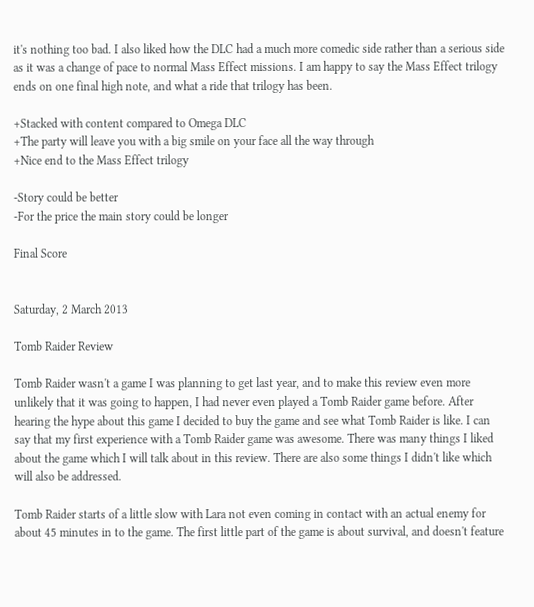it's nothing too bad. I also liked how the DLC had a much more comedic side rather than a serious side as it was a change of pace to normal Mass Effect missions. I am happy to say the Mass Effect trilogy ends on one final high note, and what a ride that trilogy has been.

+Stacked with content compared to Omega DLC
+The party will leave you with a big smile on your face all the way through
+Nice end to the Mass Effect trilogy

-Story could be better
-For the price the main story could be longer

Final Score


Saturday, 2 March 2013

Tomb Raider Review

Tomb Raider wasn't a game I was planning to get last year, and to make this review even more unlikely that it was going to happen, I had never even played a Tomb Raider game before. After hearing the hype about this game I decided to buy the game and see what Tomb Raider is like. I can say that my first experience with a Tomb Raider game was awesome. There was many things I liked about the game which I will talk about in this review. There are also some things I didn't like which will also be addressed.

Tomb Raider starts of a little slow with Lara not even coming in contact with an actual enemy for about 45 minutes in to the game. The first little part of the game is about survival, and doesn't feature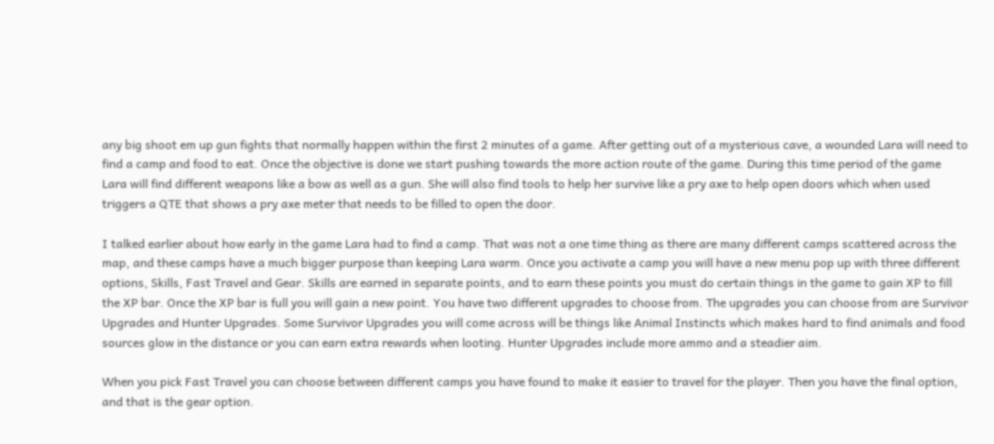any big shoot em up gun fights that normally happen within the first 2 minutes of a game. After getting out of a mysterious cave, a wounded Lara will need to find a camp and food to eat. Once the objective is done we start pushing towards the more action route of the game. During this time period of the game Lara will find different weapons like a bow as well as a gun. She will also find tools to help her survive like a pry axe to help open doors which when used triggers a QTE that shows a pry axe meter that needs to be filled to open the door.

I talked earlier about how early in the game Lara had to find a camp. That was not a one time thing as there are many different camps scattered across the map, and these camps have a much bigger purpose than keeping Lara warm. Once you activate a camp you will have a new menu pop up with three different options, Skills, Fast Travel and Gear. Skills are earned in separate points, and to earn these points you must do certain things in the game to gain XP to fill the XP bar. Once the XP bar is full you will gain a new point. You have two different upgrades to choose from. The upgrades you can choose from are Survivor Upgrades and Hunter Upgrades. Some Survivor Upgrades you will come across will be things like Animal Instincts which makes hard to find animals and food sources glow in the distance or you can earn extra rewards when looting. Hunter Upgrades include more ammo and a steadier aim.

When you pick Fast Travel you can choose between different camps you have found to make it easier to travel for the player. Then you have the final option, and that is the gear option.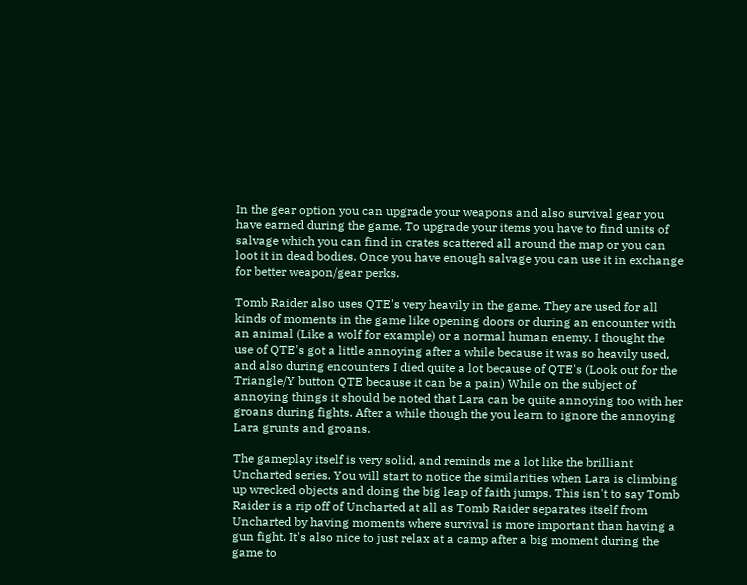In the gear option you can upgrade your weapons and also survival gear you have earned during the game. To upgrade your items you have to find units of salvage which you can find in crates scattered all around the map or you can loot it in dead bodies. Once you have enough salvage you can use it in exchange for better weapon/gear perks.

Tomb Raider also uses QTE's very heavily in the game. They are used for all kinds of moments in the game like opening doors or during an encounter with an animal (Like a wolf for example) or a normal human enemy. I thought the use of QTE's got a little annoying after a while because it was so heavily used, and also during encounters I died quite a lot because of QTE's (Look out for the Triangle/Y button QTE because it can be a pain) While on the subject of annoying things it should be noted that Lara can be quite annoying too with her groans during fights. After a while though the you learn to ignore the annoying Lara grunts and groans.

The gameplay itself is very solid, and reminds me a lot like the brilliant Uncharted series. You will start to notice the similarities when Lara is climbing up wrecked objects and doing the big leap of faith jumps. This isn't to say Tomb Raider is a rip off of Uncharted at all as Tomb Raider separates itself from Uncharted by having moments where survival is more important than having a gun fight. It's also nice to just relax at a camp after a big moment during the game to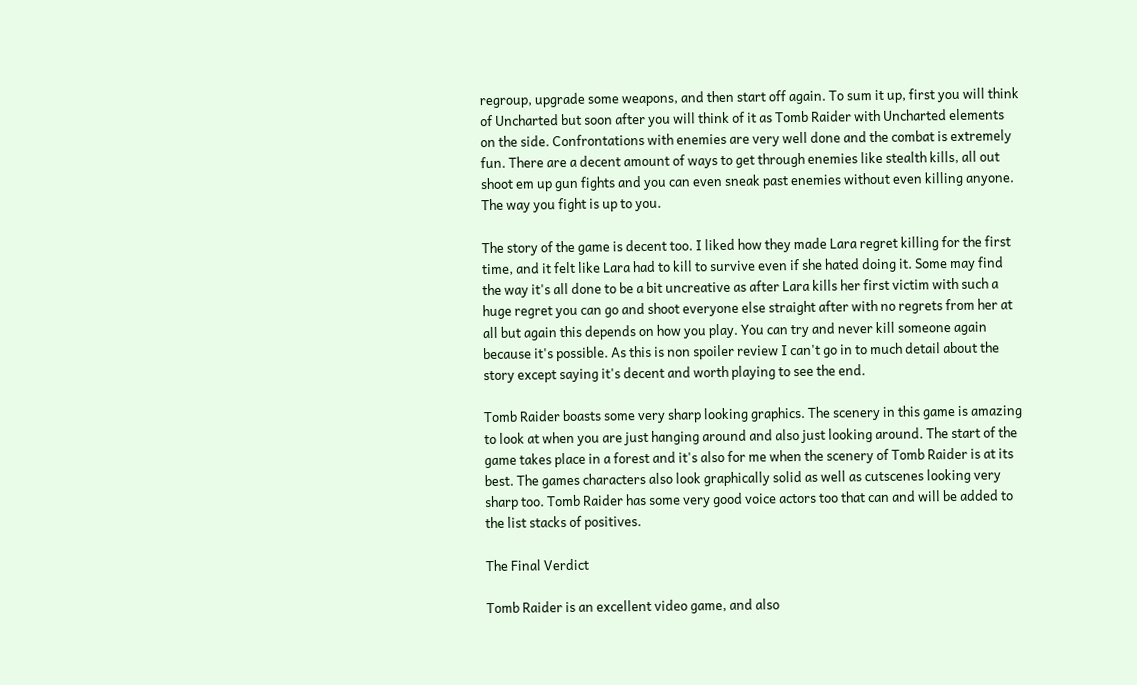regroup, upgrade some weapons, and then start off again. To sum it up, first you will think of Uncharted but soon after you will think of it as Tomb Raider with Uncharted elements on the side. Confrontations with enemies are very well done and the combat is extremely fun. There are a decent amount of ways to get through enemies like stealth kills, all out shoot em up gun fights and you can even sneak past enemies without even killing anyone. The way you fight is up to you.

The story of the game is decent too. I liked how they made Lara regret killing for the first time, and it felt like Lara had to kill to survive even if she hated doing it. Some may find the way it's all done to be a bit uncreative as after Lara kills her first victim with such a huge regret you can go and shoot everyone else straight after with no regrets from her at all but again this depends on how you play. You can try and never kill someone again because it's possible. As this is non spoiler review I can't go in to much detail about the story except saying it's decent and worth playing to see the end.

Tomb Raider boasts some very sharp looking graphics. The scenery in this game is amazing to look at when you are just hanging around and also just looking around. The start of the game takes place in a forest and it's also for me when the scenery of Tomb Raider is at its best. The games characters also look graphically solid as well as cutscenes looking very sharp too. Tomb Raider has some very good voice actors too that can and will be added to the list stacks of positives.

The Final Verdict

Tomb Raider is an excellent video game, and also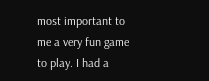most important to me a very fun game to play. I had a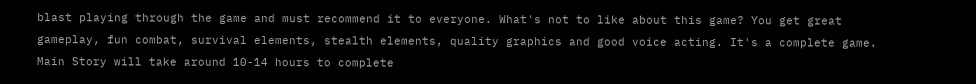blast playing through the game and must recommend it to everyone. What's not to like about this game? You get great gameplay, fun combat, survival elements, stealth elements, quality graphics and good voice acting. It's a complete game. Main Story will take around 10-14 hours to complete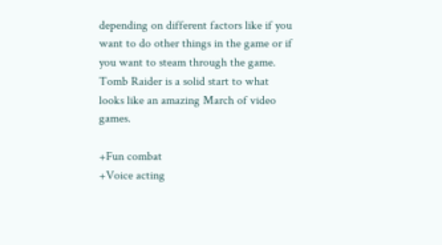depending on different factors like if you want to do other things in the game or if you want to steam through the game. Tomb Raider is a solid start to what looks like an amazing March of video games.

+Fun combat
+Voice acting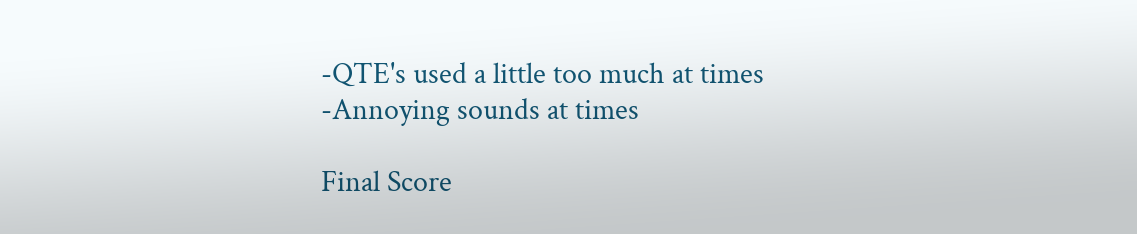-QTE's used a little too much at times
-Annoying sounds at times

Final Score